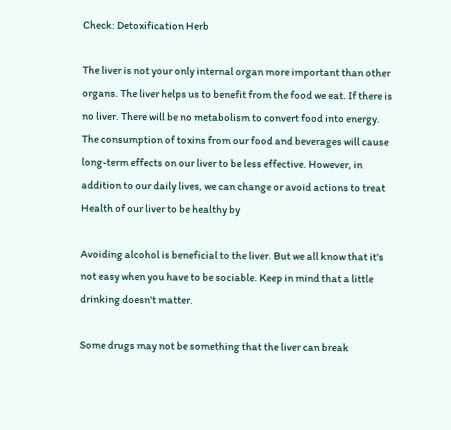Check: Detoxification Herb

The liver is not your only internal organ more important than other organs. The liver helps us to benefit from the food we eat. If there is no liver. There will be no metabolism to convert food into energy. The consumption of toxins from our food and beverages will cause long-term effects on our liver to be less effective. However, in addition to our daily lives, we can change or avoid actions to treat Health of our liver to be healthy by

Avoiding alcohol is beneficial to the liver. But we all know that it's not easy when you have to be sociable. Keep in mind that a little drinking doesn't matter.

Some drugs may not be something that the liver can break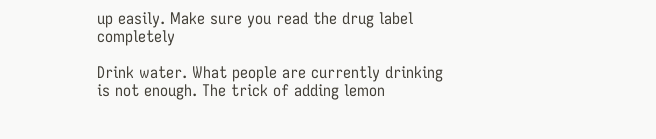up easily. Make sure you read the drug label completely

Drink water. What people are currently drinking is not enough. The trick of adding lemon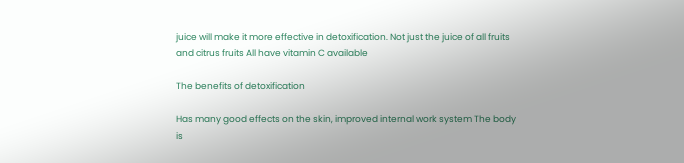juice will make it more effective in detoxification. Not just the juice of all fruits and citrus fruits All have vitamin C available

The benefits of detoxification

Has many good effects on the skin, improved internal work system The body is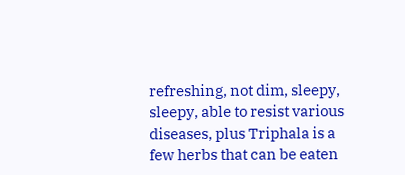refreshing, not dim, sleepy, sleepy, able to resist various diseases, plus Triphala is a few herbs that can be eaten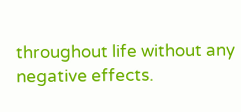throughout life without any negative effects.